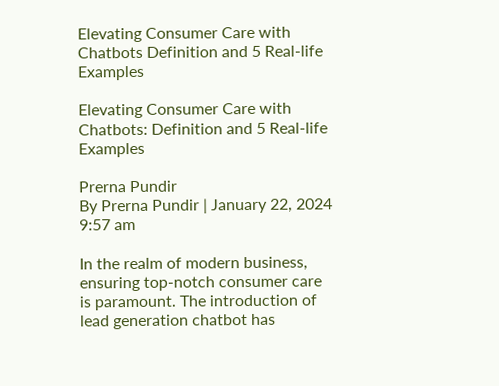Elevating Consumer Care with Chatbots Definition and 5 Real-life Examples

Elevating Consumer Care with Chatbots: Definition and 5 Real-life Examples

Prerna Pundir
By Prerna Pundir | January 22, 2024 9:57 am

In the realm of modern business, ensuring top-notch consumer care is paramount. The introduction of lead generation chatbot has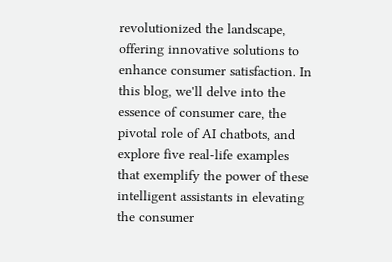revolutionized the landscape, offering innovative solutions to enhance consumer satisfaction. In this blog, we'll delve into the essence of consumer care, the pivotal role of AI chatbots, and explore five real-life examples that exemplify the power of these intelligent assistants in elevating the consumer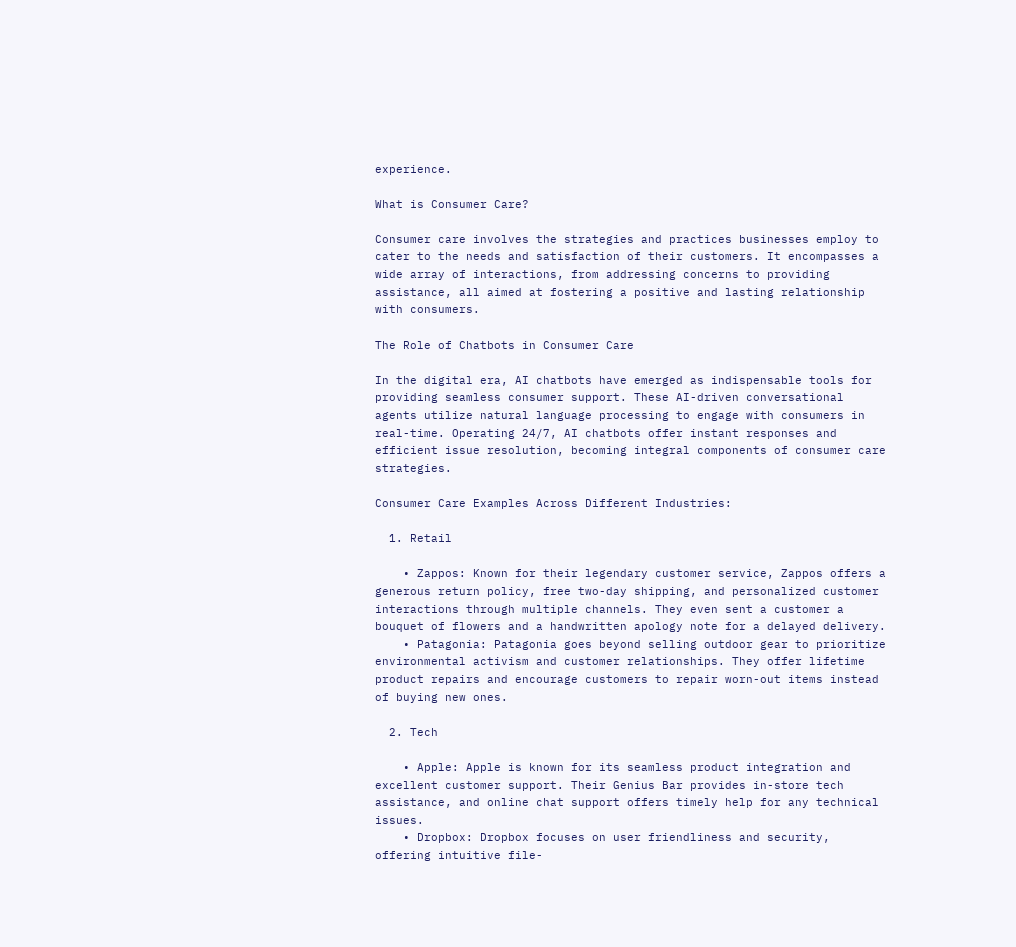experience.

What is Consumer Care?

Consumer care involves the strategies and practices businesses employ to cater to the needs and satisfaction of their customers. It encompasses a wide array of interactions, from addressing concerns to providing assistance, all aimed at fostering a positive and lasting relationship with consumers.

The Role of Chatbots in Consumer Care

In the digital era, AI chatbots have emerged as indispensable tools for providing seamless consumer support. These AI-driven conversational agents utilize natural language processing to engage with consumers in real-time. Operating 24/7, AI chatbots offer instant responses and efficient issue resolution, becoming integral components of consumer care strategies.

Consumer Care Examples Across Different Industries:

  1. Retail

    • Zappos: Known for their legendary customer service, Zappos offers a generous return policy, free two-day shipping, and personalized customer interactions through multiple channels. They even sent a customer a bouquet of flowers and a handwritten apology note for a delayed delivery.
    • Patagonia: Patagonia goes beyond selling outdoor gear to prioritize environmental activism and customer relationships. They offer lifetime product repairs and encourage customers to repair worn-out items instead of buying new ones.

  2. Tech

    • Apple: Apple is known for its seamless product integration and excellent customer support. Their Genius Bar provides in-store tech assistance, and online chat support offers timely help for any technical issues.
    • Dropbox: Dropbox focuses on user friendliness and security, offering intuitive file-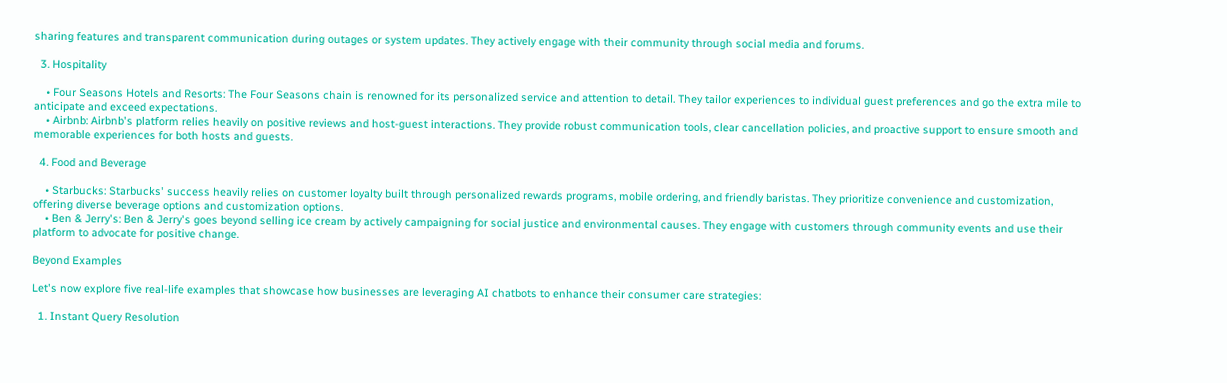sharing features and transparent communication during outages or system updates. They actively engage with their community through social media and forums.

  3. Hospitality

    • Four Seasons Hotels and Resorts: The Four Seasons chain is renowned for its personalized service and attention to detail. They tailor experiences to individual guest preferences and go the extra mile to anticipate and exceed expectations.
    • Airbnb: Airbnb's platform relies heavily on positive reviews and host-guest interactions. They provide robust communication tools, clear cancellation policies, and proactive support to ensure smooth and memorable experiences for both hosts and guests.

  4. Food and Beverage

    • Starbucks: Starbucks' success heavily relies on customer loyalty built through personalized rewards programs, mobile ordering, and friendly baristas. They prioritize convenience and customization, offering diverse beverage options and customization options.
    • Ben & Jerry's: Ben & Jerry's goes beyond selling ice cream by actively campaigning for social justice and environmental causes. They engage with customers through community events and use their platform to advocate for positive change.

Beyond Examples

Let's now explore five real-life examples that showcase how businesses are leveraging AI chatbots to enhance their consumer care strategies:

  1. Instant Query Resolution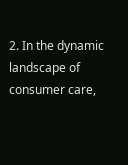2. In the dynamic landscape of consumer care,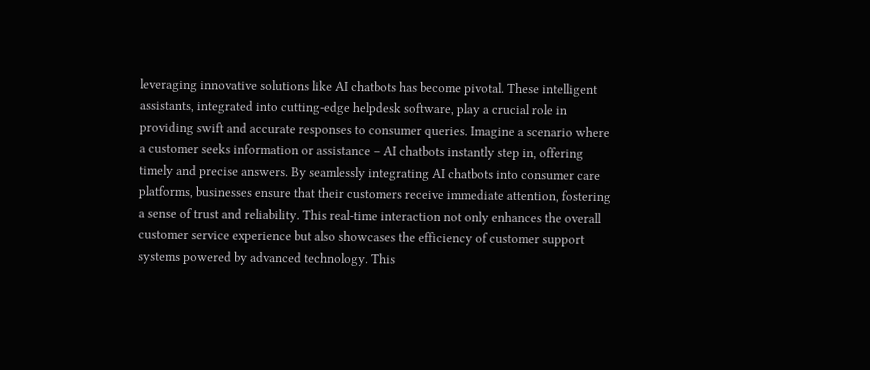leveraging innovative solutions like AI chatbots has become pivotal. These intelligent assistants, integrated into cutting-edge helpdesk software, play a crucial role in providing swift and accurate responses to consumer queries. Imagine a scenario where a customer seeks information or assistance – AI chatbots instantly step in, offering timely and precise answers. By seamlessly integrating AI chatbots into consumer care platforms, businesses ensure that their customers receive immediate attention, fostering a sense of trust and reliability. This real-time interaction not only enhances the overall customer service experience but also showcases the efficiency of customer support systems powered by advanced technology. This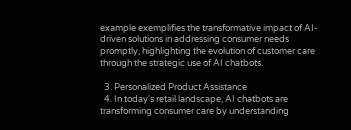example exemplifies the transformative impact of AI-driven solutions in addressing consumer needs promptly, highlighting the evolution of customer care through the strategic use of AI chatbots.

  3. Personalized Product Assistance
  4. In today's retail landscape, AI chatbots are transforming consumer care by understanding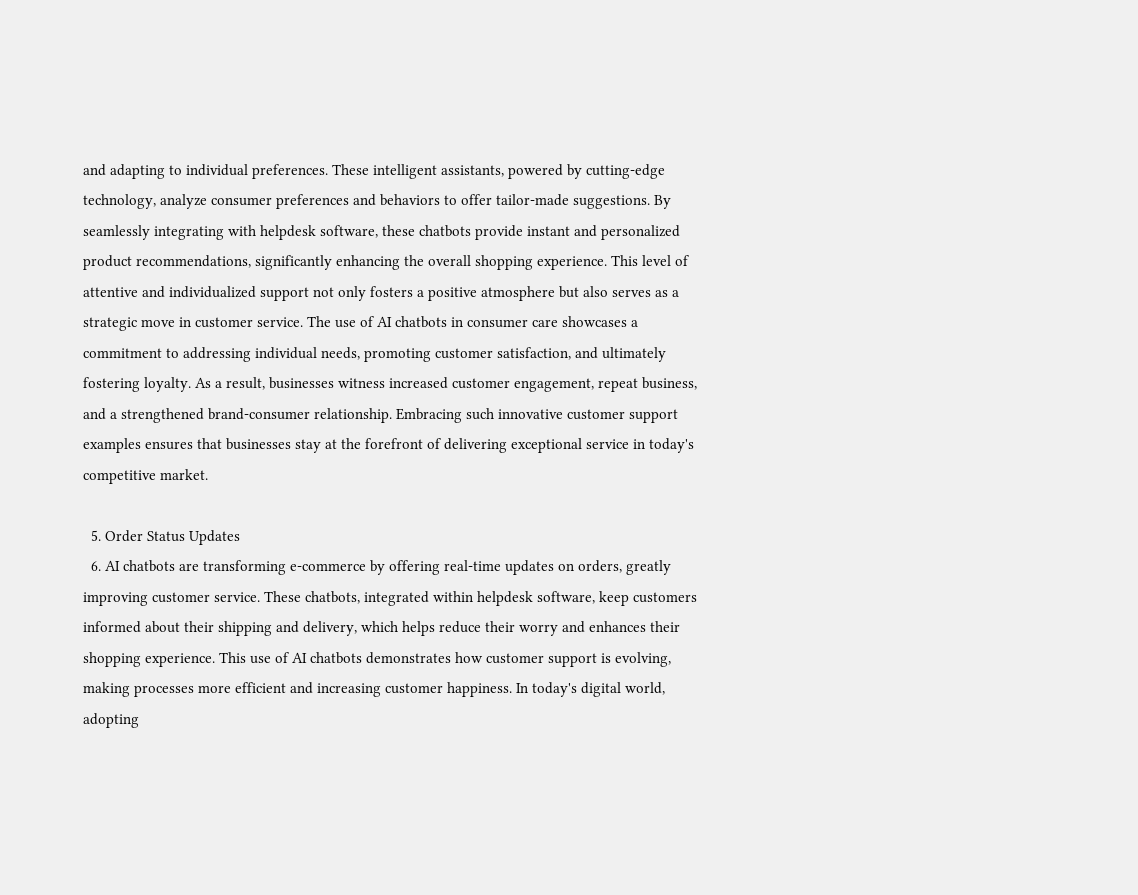and adapting to individual preferences. These intelligent assistants, powered by cutting-edge technology, analyze consumer preferences and behaviors to offer tailor-made suggestions. By seamlessly integrating with helpdesk software, these chatbots provide instant and personalized product recommendations, significantly enhancing the overall shopping experience. This level of attentive and individualized support not only fosters a positive atmosphere but also serves as a strategic move in customer service. The use of AI chatbots in consumer care showcases a commitment to addressing individual needs, promoting customer satisfaction, and ultimately fostering loyalty. As a result, businesses witness increased customer engagement, repeat business, and a strengthened brand-consumer relationship. Embracing such innovative customer support examples ensures that businesses stay at the forefront of delivering exceptional service in today's competitive market.

  5. Order Status Updates
  6. AI chatbots are transforming e-commerce by offering real-time updates on orders, greatly improving customer service. These chatbots, integrated within helpdesk software, keep customers informed about their shipping and delivery, which helps reduce their worry and enhances their shopping experience. This use of AI chatbots demonstrates how customer support is evolving, making processes more efficient and increasing customer happiness. In today's digital world, adopting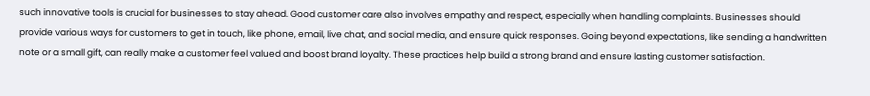such innovative tools is crucial for businesses to stay ahead. Good customer care also involves empathy and respect, especially when handling complaints. Businesses should provide various ways for customers to get in touch, like phone, email, live chat, and social media, and ensure quick responses. Going beyond expectations, like sending a handwritten note or a small gift, can really make a customer feel valued and boost brand loyalty. These practices help build a strong brand and ensure lasting customer satisfaction.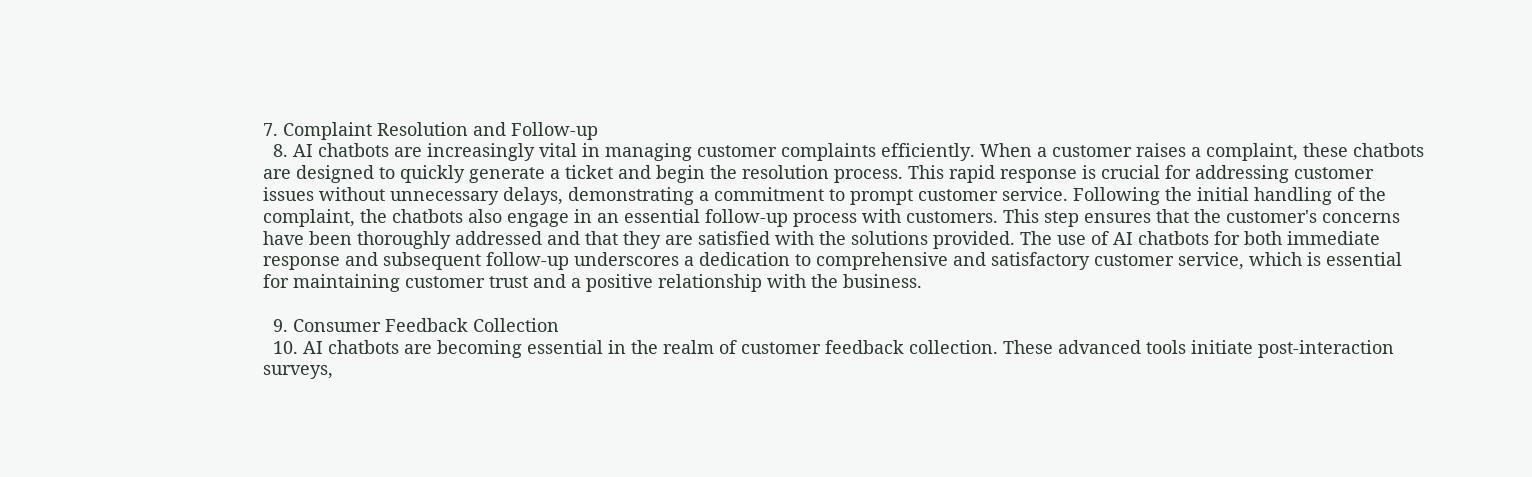7. Complaint Resolution and Follow-up
  8. AI chatbots are increasingly vital in managing customer complaints efficiently. When a customer raises a complaint, these chatbots are designed to quickly generate a ticket and begin the resolution process. This rapid response is crucial for addressing customer issues without unnecessary delays, demonstrating a commitment to prompt customer service. Following the initial handling of the complaint, the chatbots also engage in an essential follow-up process with customers. This step ensures that the customer's concerns have been thoroughly addressed and that they are satisfied with the solutions provided. The use of AI chatbots for both immediate response and subsequent follow-up underscores a dedication to comprehensive and satisfactory customer service, which is essential for maintaining customer trust and a positive relationship with the business.

  9. Consumer Feedback Collection
  10. AI chatbots are becoming essential in the realm of customer feedback collection. These advanced tools initiate post-interaction surveys,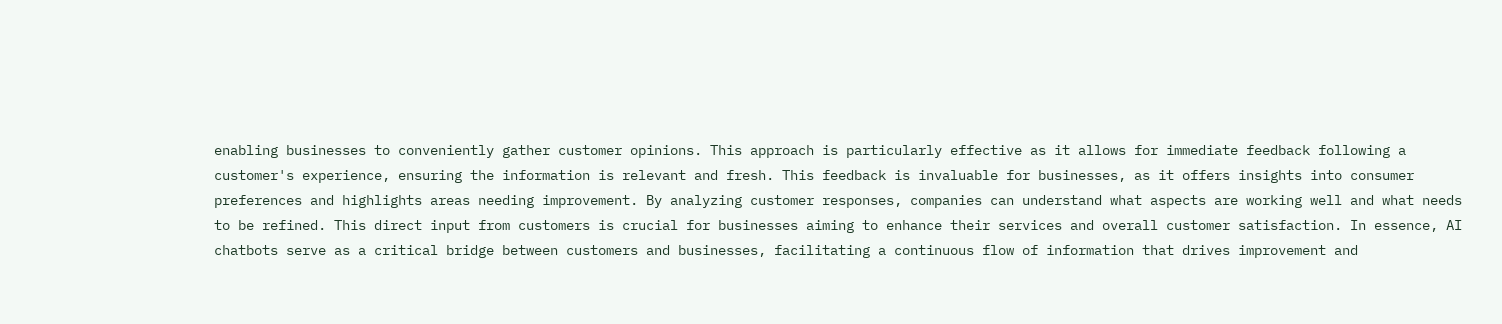enabling businesses to conveniently gather customer opinions. This approach is particularly effective as it allows for immediate feedback following a customer's experience, ensuring the information is relevant and fresh. This feedback is invaluable for businesses, as it offers insights into consumer preferences and highlights areas needing improvement. By analyzing customer responses, companies can understand what aspects are working well and what needs to be refined. This direct input from customers is crucial for businesses aiming to enhance their services and overall customer satisfaction. In essence, AI chatbots serve as a critical bridge between customers and businesses, facilitating a continuous flow of information that drives improvement and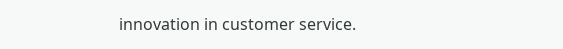innovation in customer service.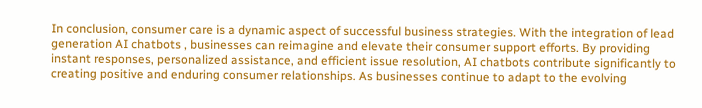In conclusion, consumer care is a dynamic aspect of successful business strategies. With the integration of lead generation AI chatbots , businesses can reimagine and elevate their consumer support efforts. By providing instant responses, personalized assistance, and efficient issue resolution, AI chatbots contribute significantly to creating positive and enduring consumer relationships. As businesses continue to adapt to the evolving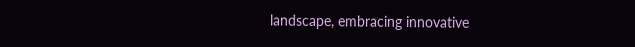landscape, embracing innovative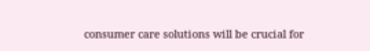consumer care solutions will be crucial for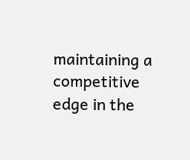maintaining a competitive edge in the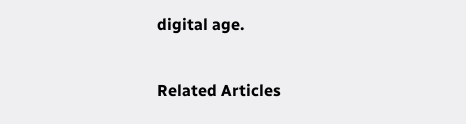digital age.

Related Articles